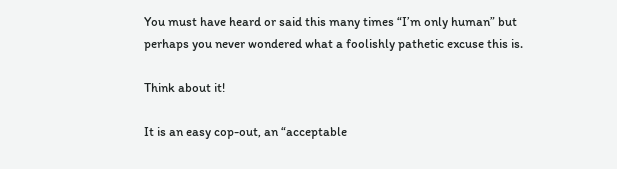You must have heard or said this many times “I’m only human” but perhaps you never wondered what a foolishly pathetic excuse this is.

Think about it!

It is an easy cop-out, an “acceptable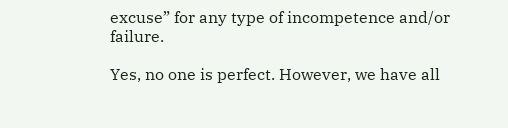excuse” for any type of incompetence and/or failure.

Yes, no one is perfect. However, we have all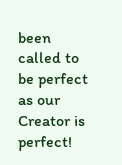been called to be perfect as our Creator is perfect!